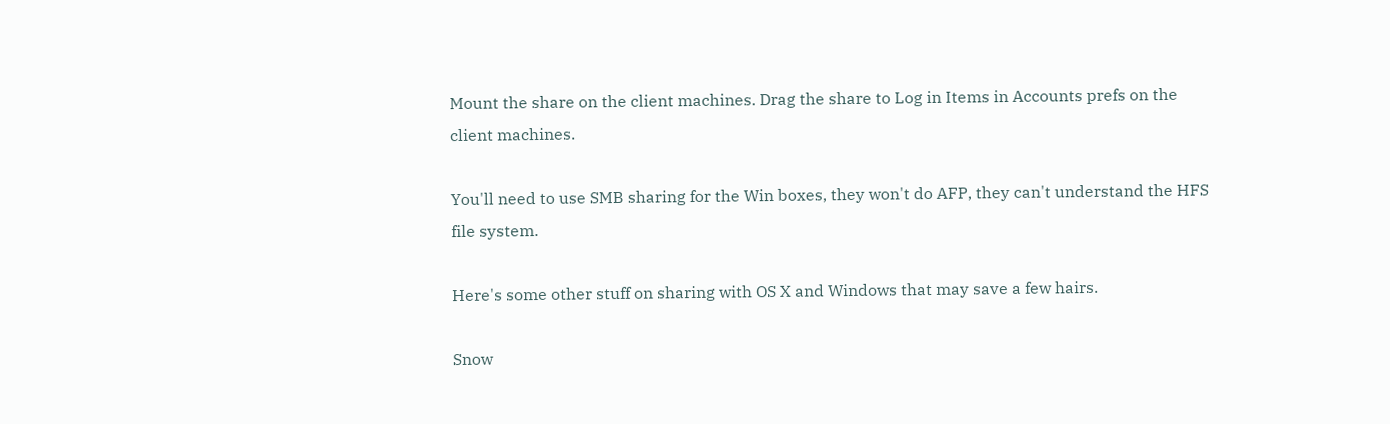Mount the share on the client machines. Drag the share to Log in Items in Accounts prefs on the client machines.

You'll need to use SMB sharing for the Win boxes, they won't do AFP, they can't understand the HFS file system.

Here's some other stuff on sharing with OS X and Windows that may save a few hairs.

Snow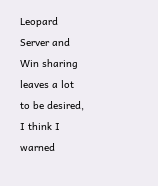Leopard Server and Win sharing leaves a lot to be desired, I think I warned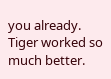you already. Tiger worked so much better.